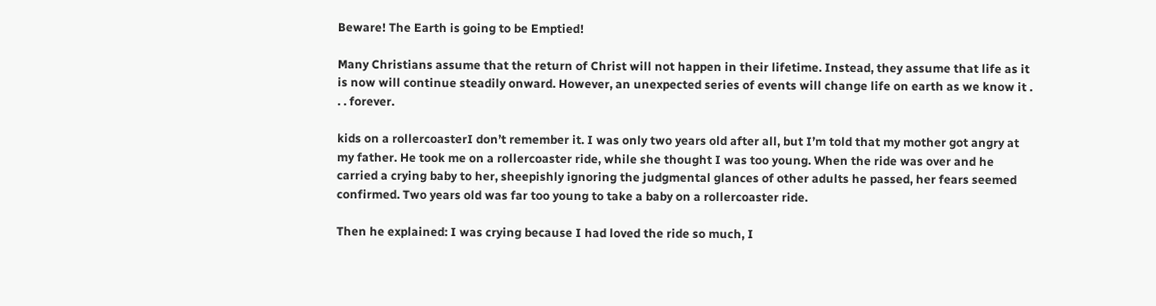Beware! The Earth is going to be Emptied!

Many Christians assume that the return of Christ will not happen in their lifetime. Instead, they assume that life as it is now will continue steadily onward. However, an unexpected series of events will change life on earth as we know it . . . forever.

kids on a rollercoasterI don’t remember it. I was only two years old after all, but I’m told that my mother got angry at my father. He took me on a rollercoaster ride, while she thought I was too young. When the ride was over and he carried a crying baby to her, sheepishly ignoring the judgmental glances of other adults he passed, her fears seemed confirmed. Two years old was far too young to take a baby on a rollercoaster ride.

Then he explained: I was crying because I had loved the ride so much, I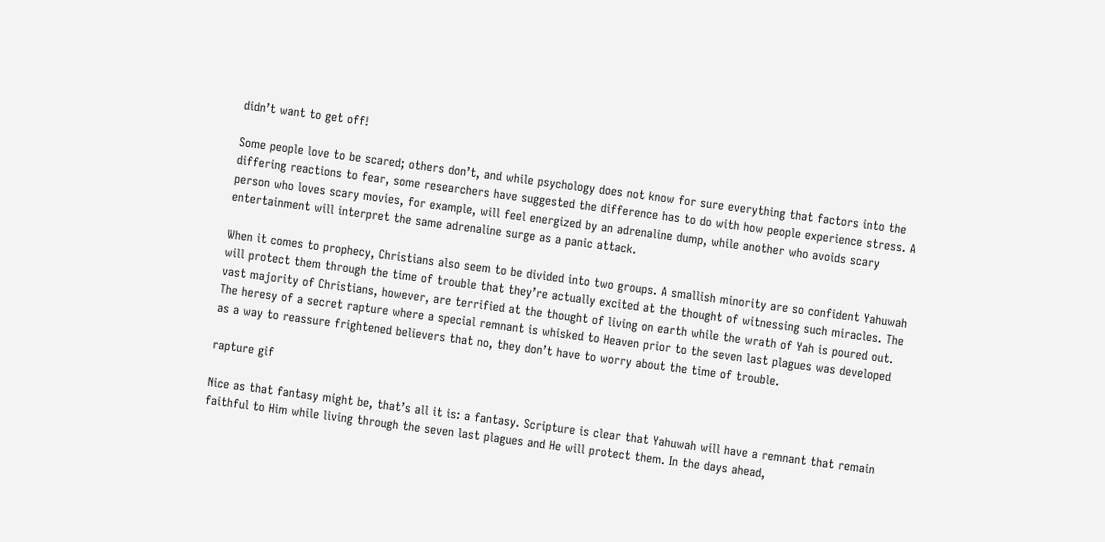didn’t want to get off!

Some people love to be scared; others don’t, and while psychology does not know for sure everything that factors into the differing reactions to fear, some researchers have suggested the difference has to do with how people experience stress. A person who loves scary movies, for example, will feel energized by an adrenaline dump, while another who avoids scary entertainment will interpret the same adrenaline surge as a panic attack.

When it comes to prophecy, Christians also seem to be divided into two groups. A smallish minority are so confident Yahuwah will protect them through the time of trouble that they’re actually excited at the thought of witnessing such miracles. The vast majority of Christians, however, are terrified at the thought of living on earth while the wrath of Yah is poured out. The heresy of a secret rapture where a special remnant is whisked to Heaven prior to the seven last plagues was developed as a way to reassure frightened believers that no, they don’t have to worry about the time of trouble.

rapture gif

Nice as that fantasy might be, that’s all it is: a fantasy. Scripture is clear that Yahuwah will have a remnant that remain faithful to Him while living through the seven last plagues and He will protect them. In the days ahead,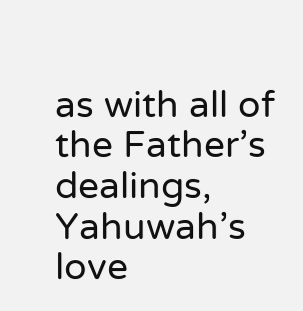as with all of the Father’s dealings, Yahuwah’s love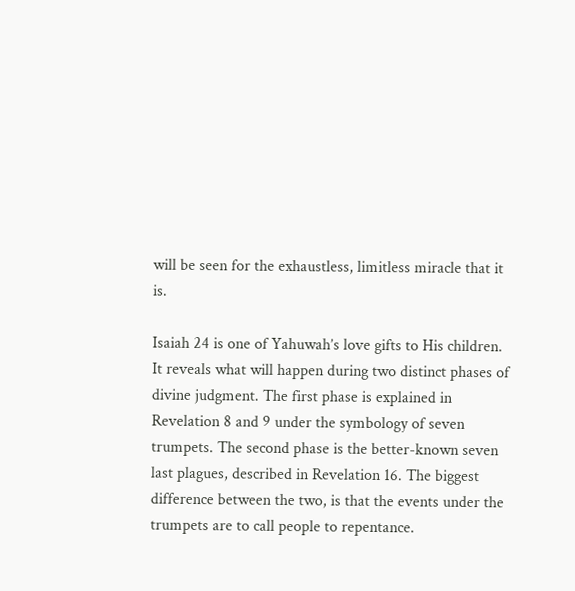will be seen for the exhaustless, limitless miracle that it is.

Isaiah 24 is one of Yahuwah’s love gifts to His children. It reveals what will happen during two distinct phases of divine judgment. The first phase is explained in Revelation 8 and 9 under the symbology of seven trumpets. The second phase is the better-known seven last plagues, described in Revelation 16. The biggest difference between the two, is that the events under the trumpets are to call people to repentance.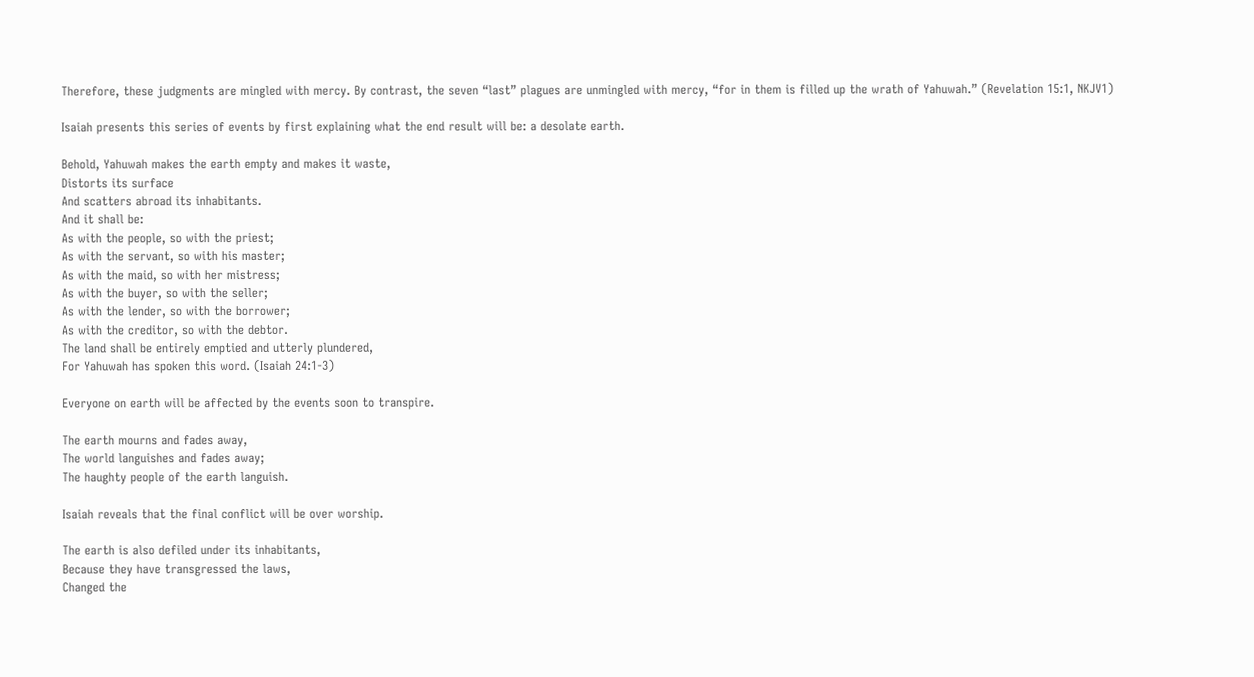Therefore, these judgments are mingled with mercy. By contrast, the seven “last” plagues are unmingled with mercy, “for in them is filled up the wrath of Yahuwah.” (Revelation 15:1, NKJV1)

Isaiah presents this series of events by first explaining what the end result will be: a desolate earth.

Behold, Yahuwah makes the earth empty and makes it waste,
Distorts its surface
And scatters abroad its inhabitants.
And it shall be:
As with the people, so with the priest;
As with the servant, so with his master;
As with the maid, so with her mistress;
As with the buyer, so with the seller;
As with the lender, so with the borrower;
As with the creditor, so with the debtor.
The land shall be entirely emptied and utterly plundered,
For Yahuwah has spoken this word. (Isaiah 24:1-3)

Everyone on earth will be affected by the events soon to transpire.

The earth mourns and fades away,
The world languishes and fades away;
The haughty people of the earth languish.

Isaiah reveals that the final conflict will be over worship.

The earth is also defiled under its inhabitants,
Because they have transgressed the laws,
Changed the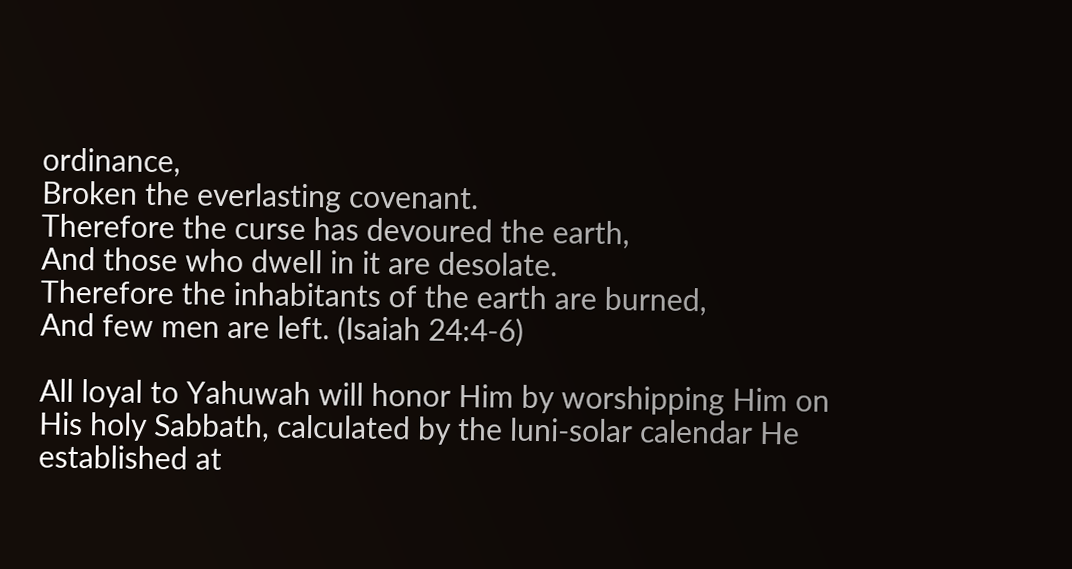ordinance,
Broken the everlasting covenant.
Therefore the curse has devoured the earth,
And those who dwell in it are desolate.
Therefore the inhabitants of the earth are burned,
And few men are left. (Isaiah 24:4-6)

All loyal to Yahuwah will honor Him by worshipping Him on His holy Sabbath, calculated by the luni-solar calendar He established at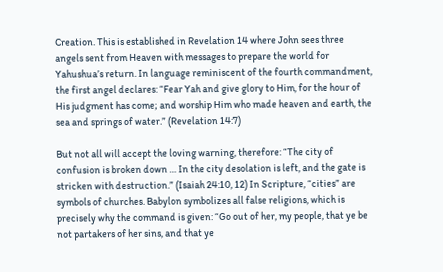Creation. This is established in Revelation 14 where John sees three angels sent from Heaven with messages to prepare the world for Yahushua’s return. In language reminiscent of the fourth commandment, the first angel declares: “Fear Yah and give glory to Him, for the hour of His judgment has come; and worship Him who made heaven and earth, the sea and springs of water.” (Revelation 14:7)

But not all will accept the loving warning, therefore: “The city of confusion is broken down … In the city desolation is left, and the gate is stricken with destruction.” (Isaiah 24:10, 12) In Scripture, “cities” are symbols of churches. Babylon symbolizes all false religions, which is precisely why the command is given: “Go out of her, my people, that ye be not partakers of her sins, and that ye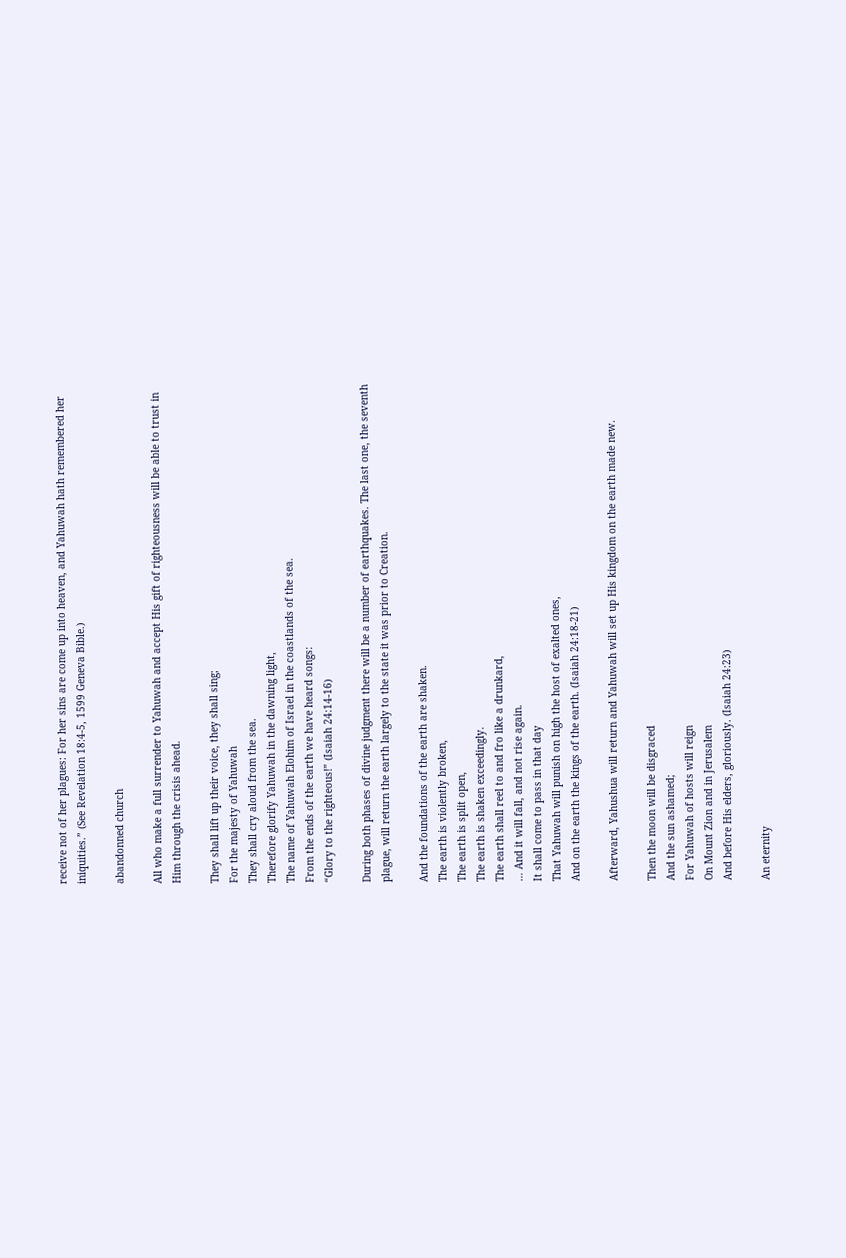receive not of her plagues: For her sins are come up into heaven, and Yahuwah hath remembered her iniquities.” (See Revelation 18:4-5, 1599 Geneva Bible.)

abandonned church

All who make a full surrender to Yahuwah and accept His gift of righteousness will be able to trust in Him through the crisis ahead.

They shall lift up their voice, they shall sing;
For the majesty of Yahuwah
They shall cry aloud from the sea.
Therefore glorify Yahuwah in the dawning light,
The name of Yahuwah Elohim of Israel in the coastlands of the sea.
From the ends of the earth we have heard songs:
“Glory to the righteous!” (Isaiah 24:14-16)

During both phases of divine judgment there will be a number of earthquakes. The last one, the seventh plague, will return the earth largely to the state it was prior to Creation.

And the foundations of the earth are shaken.
The earth is violently broken,
The earth is split open,
The earth is shaken exceedingly.
The earth shall reel to and fro like a drunkard,
… And it will fall, and not rise again.
It shall come to pass in that day
That Yahuwah will punish on high the host of exalted ones,
And on the earth the kings of the earth. (Isaiah 24:18-21)

Afterward, Yahushua will return and Yahuwah will set up His kingdom on the earth made new.

Then the moon will be disgraced
And the sun ashamed;
For Yahuwah of hosts will reign
On Mount Zion and in Jerusalem
And before His elders, gloriously. (Isaiah 24:23)

An eternity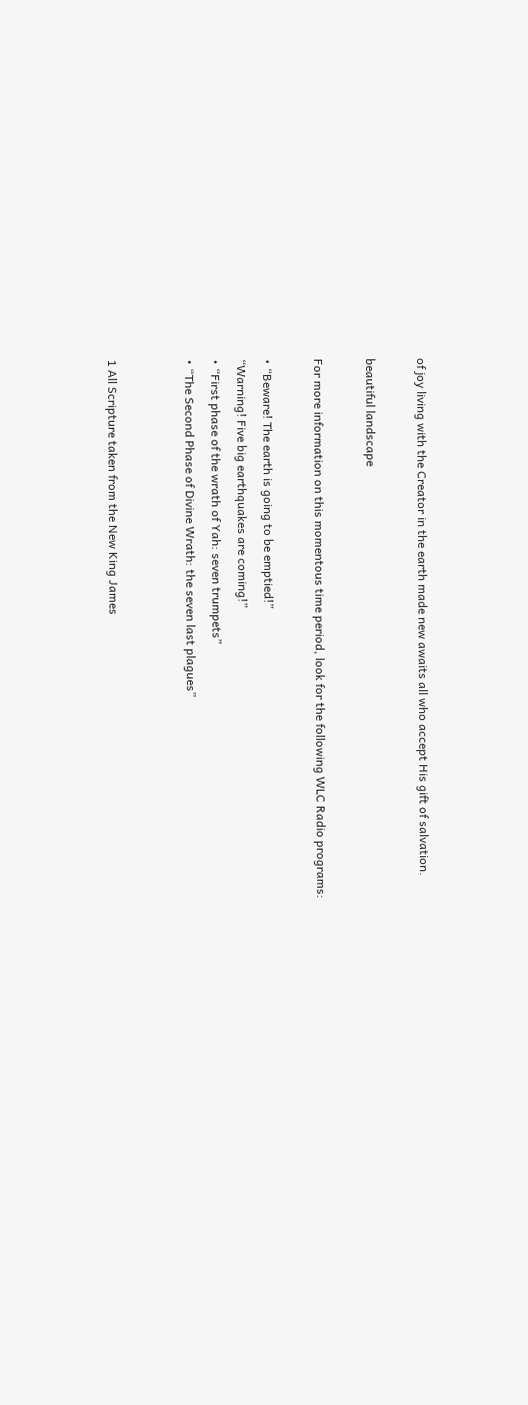of joy living with the Creator in the earth made new awaits all who accept His gift of salvation.

beautiful landscape

For more information on this momentous time period, look for the following WLC Radio programs:

• “Beware! The earth is going to be emptied!”
“Warning! Five big earthquakes are coming!”
• “First phase of the wrath of Yah: seven trumpets”
• “The Second Phase of Divine Wrath: the seven last plagues”


1 All Scripture taken from the New King James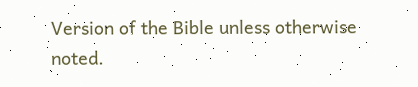Version of the Bible unless otherwise noted.